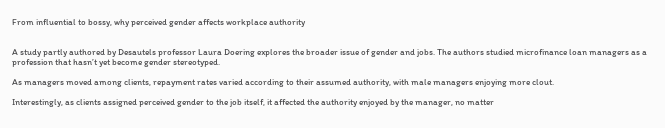From influential to bossy, why perceived gender affects workplace authority


A study partly authored by Desautels professor Laura Doering explores the broader issue of gender and jobs. The authors studied microfinance loan managers as a profession that hasn’t yet become gender stereotyped.

As managers moved among clients, repayment rates varied according to their assumed authority, with male managers enjoying more clout.

Interestingly, as clients assigned perceived gender to the job itself, it affected the authority enjoyed by the manager, no matter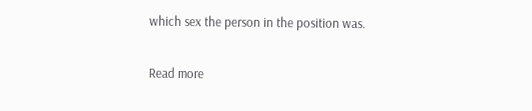which sex the person in the position was.

Read more